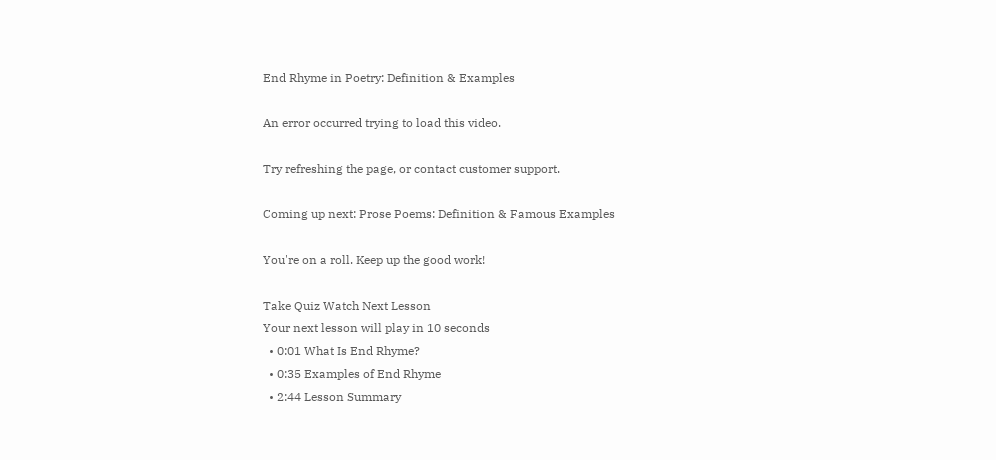End Rhyme in Poetry: Definition & Examples

An error occurred trying to load this video.

Try refreshing the page, or contact customer support.

Coming up next: Prose Poems: Definition & Famous Examples

You're on a roll. Keep up the good work!

Take Quiz Watch Next Lesson
Your next lesson will play in 10 seconds
  • 0:01 What Is End Rhyme?
  • 0:35 Examples of End Rhyme
  • 2:44 Lesson Summary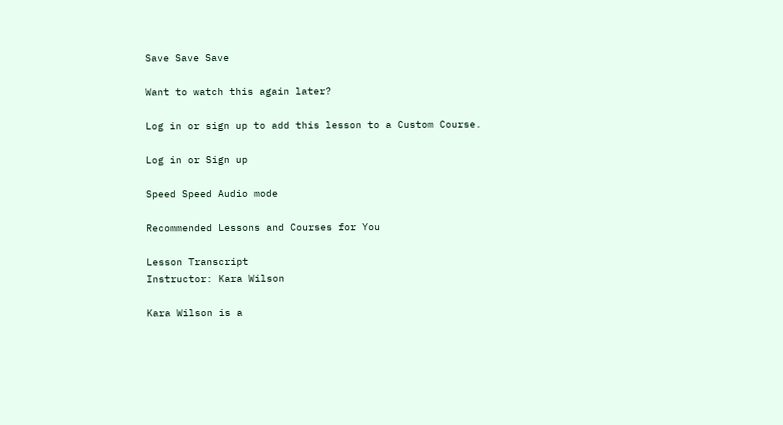Save Save Save

Want to watch this again later?

Log in or sign up to add this lesson to a Custom Course.

Log in or Sign up

Speed Speed Audio mode

Recommended Lessons and Courses for You

Lesson Transcript
Instructor: Kara Wilson

Kara Wilson is a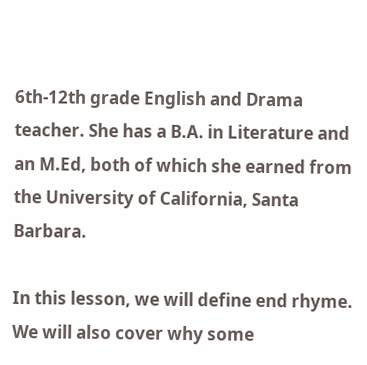6th-12th grade English and Drama teacher. She has a B.A. in Literature and an M.Ed, both of which she earned from the University of California, Santa Barbara.

In this lesson, we will define end rhyme. We will also cover why some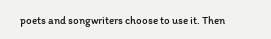poets and songwriters choose to use it. Then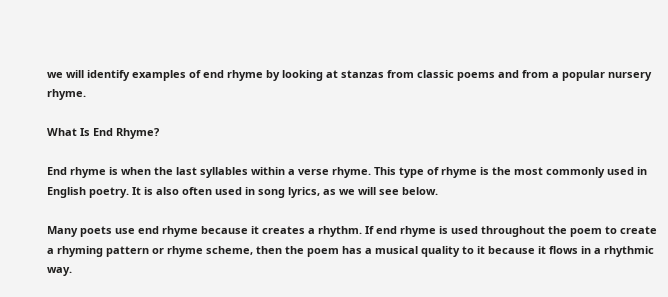we will identify examples of end rhyme by looking at stanzas from classic poems and from a popular nursery rhyme.

What Is End Rhyme?

End rhyme is when the last syllables within a verse rhyme. This type of rhyme is the most commonly used in English poetry. It is also often used in song lyrics, as we will see below.

Many poets use end rhyme because it creates a rhythm. If end rhyme is used throughout the poem to create a rhyming pattern or rhyme scheme, then the poem has a musical quality to it because it flows in a rhythmic way.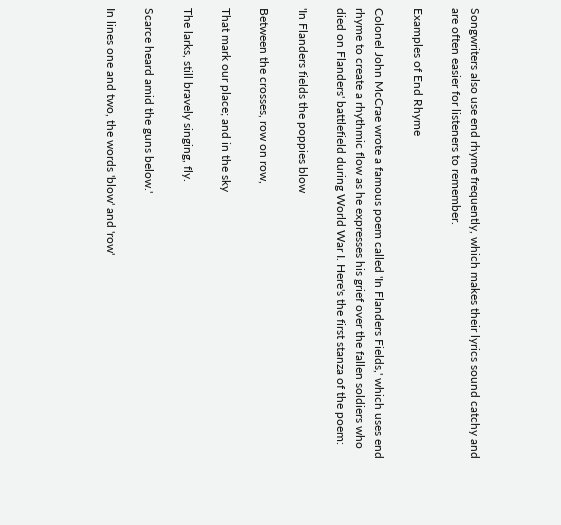Songwriters also use end rhyme frequently, which makes their lyrics sound catchy and are often easier for listeners to remember.

Examples of End Rhyme

Colonel John McCrae wrote a famous poem called 'In Flanders Fields,' which uses end rhyme to create a rhythmic flow as he expresses his grief over the fallen soldiers who died on Flanders' battlefield during World War I. Here's the first stanza of the poem:

'In Flanders fields the poppies blow

Between the crosses, row on row,

That mark our place; and in the sky

The larks, still bravely singing, fly.

Scarce heard amid the guns below.'

In lines one and two, the words 'blow' and 'row'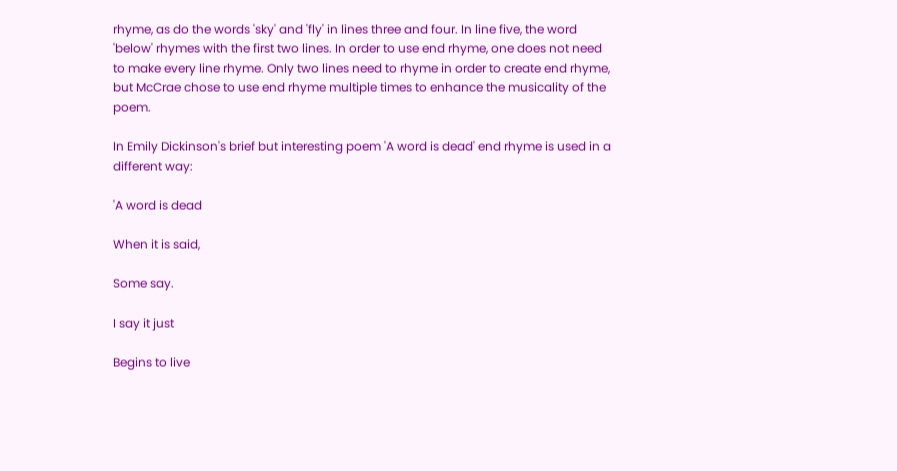rhyme, as do the words 'sky' and 'fly' in lines three and four. In line five, the word 'below' rhymes with the first two lines. In order to use end rhyme, one does not need to make every line rhyme. Only two lines need to rhyme in order to create end rhyme, but McCrae chose to use end rhyme multiple times to enhance the musicality of the poem.

In Emily Dickinson's brief but interesting poem 'A word is dead' end rhyme is used in a different way:

'A word is dead

When it is said,

Some say.

I say it just

Begins to live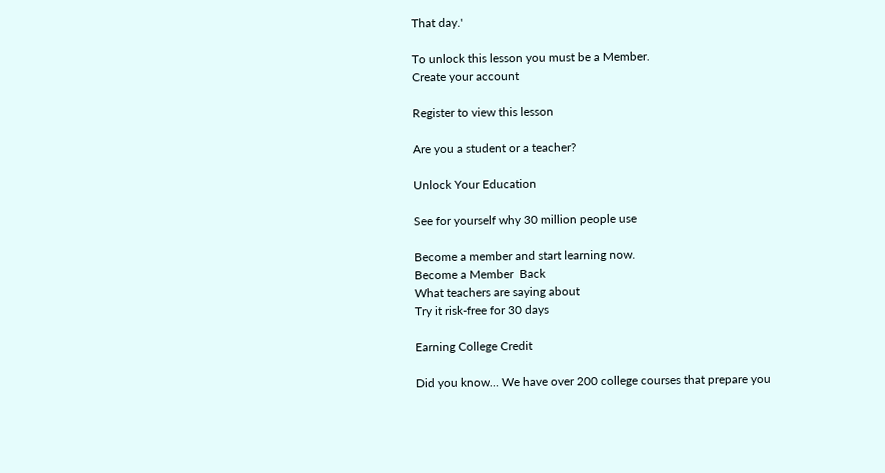That day.'

To unlock this lesson you must be a Member.
Create your account

Register to view this lesson

Are you a student or a teacher?

Unlock Your Education

See for yourself why 30 million people use

Become a member and start learning now.
Become a Member  Back
What teachers are saying about
Try it risk-free for 30 days

Earning College Credit

Did you know… We have over 200 college courses that prepare you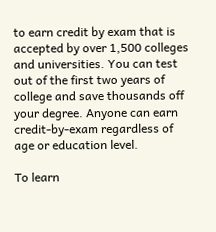to earn credit by exam that is accepted by over 1,500 colleges and universities. You can test out of the first two years of college and save thousands off your degree. Anyone can earn credit-by-exam regardless of age or education level.

To learn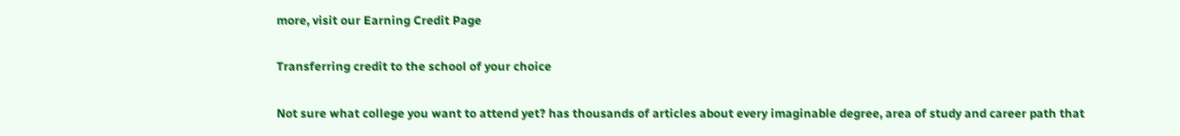more, visit our Earning Credit Page

Transferring credit to the school of your choice

Not sure what college you want to attend yet? has thousands of articles about every imaginable degree, area of study and career path that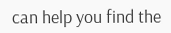can help you find the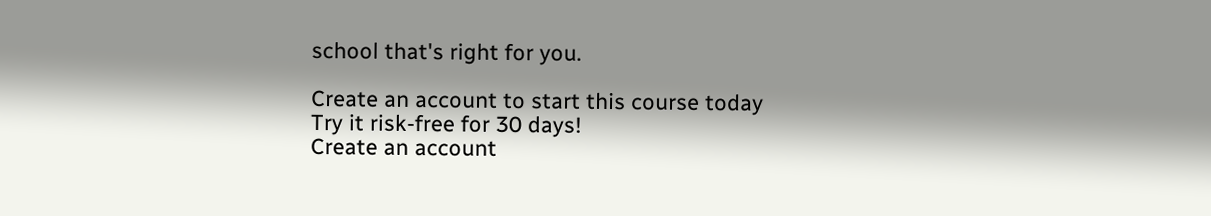school that's right for you.

Create an account to start this course today
Try it risk-free for 30 days!
Create an account